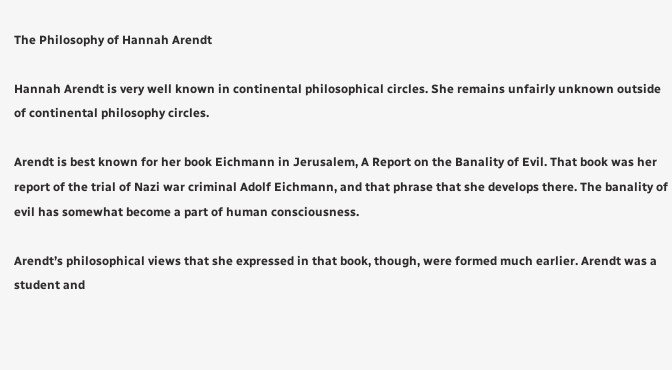The Philosophy of Hannah Arendt

Hannah Arendt is very well known in continental philosophical circles. She remains unfairly unknown outside of continental philosophy circles.

Arendt is best known for her book Eichmann in Jerusalem, A Report on the Banality of Evil. That book was her report of the trial of Nazi war criminal Adolf Eichmann, and that phrase that she develops there. The banality of evil has somewhat become a part of human consciousness.

Arendt’s philosophical views that she expressed in that book, though, were formed much earlier. Arendt was a student and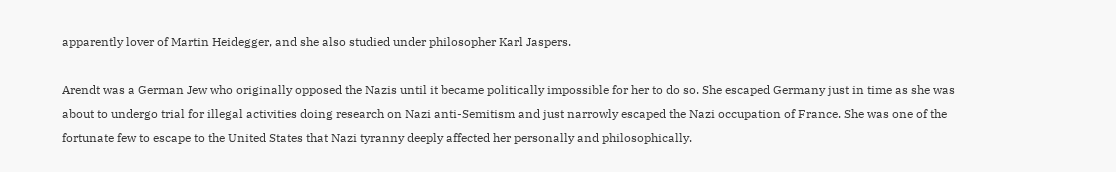apparently lover of Martin Heidegger, and she also studied under philosopher Karl Jaspers.

Arendt was a German Jew who originally opposed the Nazis until it became politically impossible for her to do so. She escaped Germany just in time as she was about to undergo trial for illegal activities doing research on Nazi anti-Semitism and just narrowly escaped the Nazi occupation of France. She was one of the fortunate few to escape to the United States that Nazi tyranny deeply affected her personally and philosophically.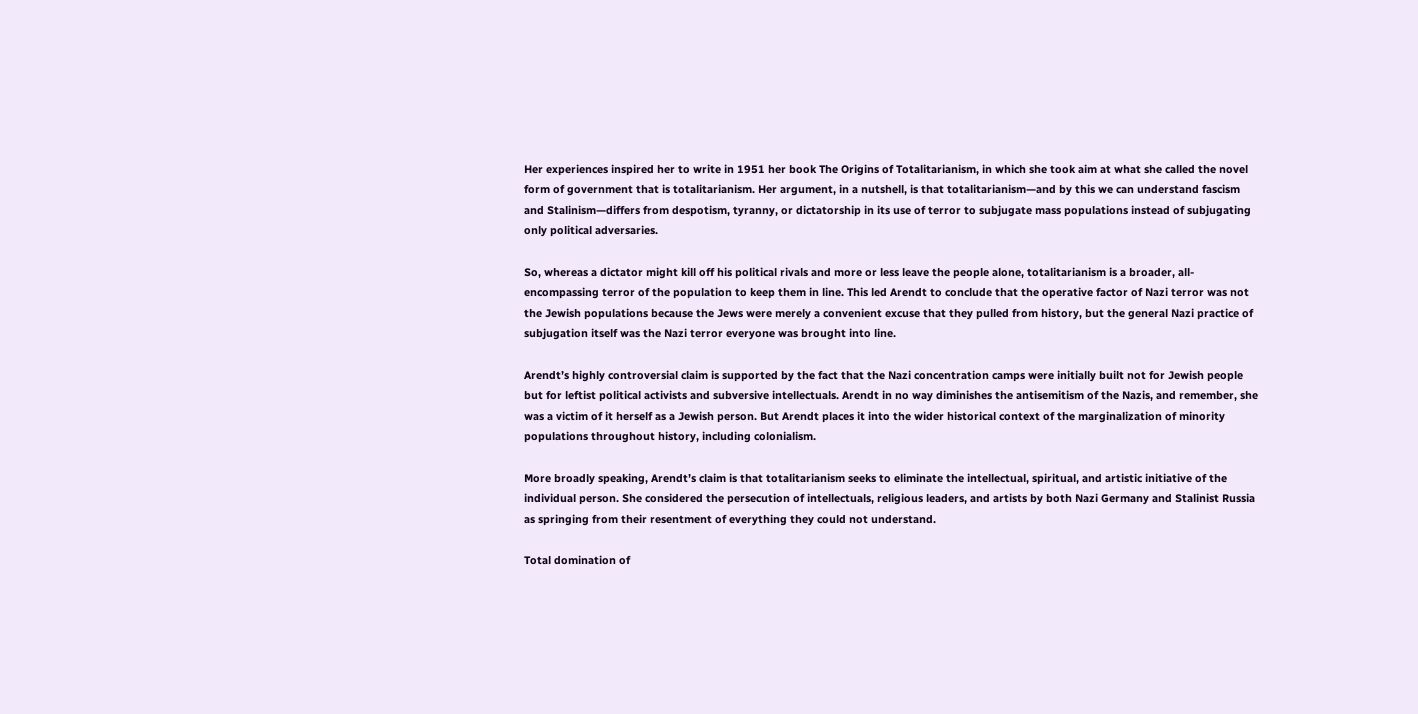Her experiences inspired her to write in 1951 her book The Origins of Totalitarianism, in which she took aim at what she called the novel form of government that is totalitarianism. Her argument, in a nutshell, is that totalitarianism—and by this we can understand fascism and Stalinism—differs from despotism, tyranny, or dictatorship in its use of terror to subjugate mass populations instead of subjugating only political adversaries.

So, whereas a dictator might kill off his political rivals and more or less leave the people alone, totalitarianism is a broader, all-encompassing terror of the population to keep them in line. This led Arendt to conclude that the operative factor of Nazi terror was not the Jewish populations because the Jews were merely a convenient excuse that they pulled from history, but the general Nazi practice of subjugation itself was the Nazi terror everyone was brought into line.

Arendt’s highly controversial claim is supported by the fact that the Nazi concentration camps were initially built not for Jewish people but for leftist political activists and subversive intellectuals. Arendt in no way diminishes the antisemitism of the Nazis, and remember, she was a victim of it herself as a Jewish person. But Arendt places it into the wider historical context of the marginalization of minority populations throughout history, including colonialism.

More broadly speaking, Arendt’s claim is that totalitarianism seeks to eliminate the intellectual, spiritual, and artistic initiative of the individual person. She considered the persecution of intellectuals, religious leaders, and artists by both Nazi Germany and Stalinist Russia as springing from their resentment of everything they could not understand.

Total domination of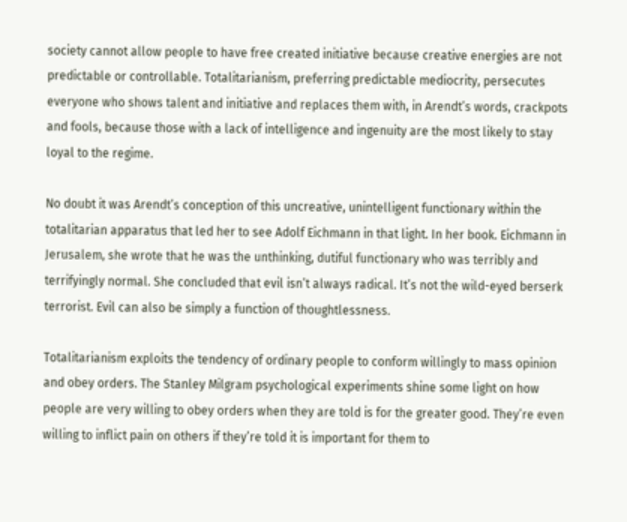society cannot allow people to have free created initiative because creative energies are not predictable or controllable. Totalitarianism, preferring predictable mediocrity, persecutes everyone who shows talent and initiative and replaces them with, in Arendt’s words, crackpots and fools, because those with a lack of intelligence and ingenuity are the most likely to stay loyal to the regime.

No doubt it was Arendt’s conception of this uncreative, unintelligent functionary within the totalitarian apparatus that led her to see Adolf Eichmann in that light. In her book. Eichmann in Jerusalem, she wrote that he was the unthinking, dutiful functionary who was terribly and terrifyingly normal. She concluded that evil isn’t always radical. It’s not the wild-eyed berserk terrorist. Evil can also be simply a function of thoughtlessness.

Totalitarianism exploits the tendency of ordinary people to conform willingly to mass opinion and obey orders. The Stanley Milgram psychological experiments shine some light on how people are very willing to obey orders when they are told is for the greater good. They’re even willing to inflict pain on others if they’re told it is important for them to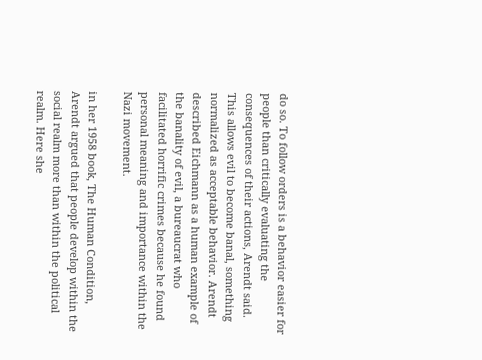do so. To follow orders is a behavior easier for people than critically evaluating the consequences of their actions, Arendt said. This allows evil to become banal, something normalized as acceptable behavior. Arendt described Eichmann as a human example of the banality of evil, a bureaucrat who facilitated horrific crimes because he found personal meaning and importance within the Nazi movement.

in her 1958 book, The Human Condition, Arendt argued that people develop within the social realm more than within the political realm. Here she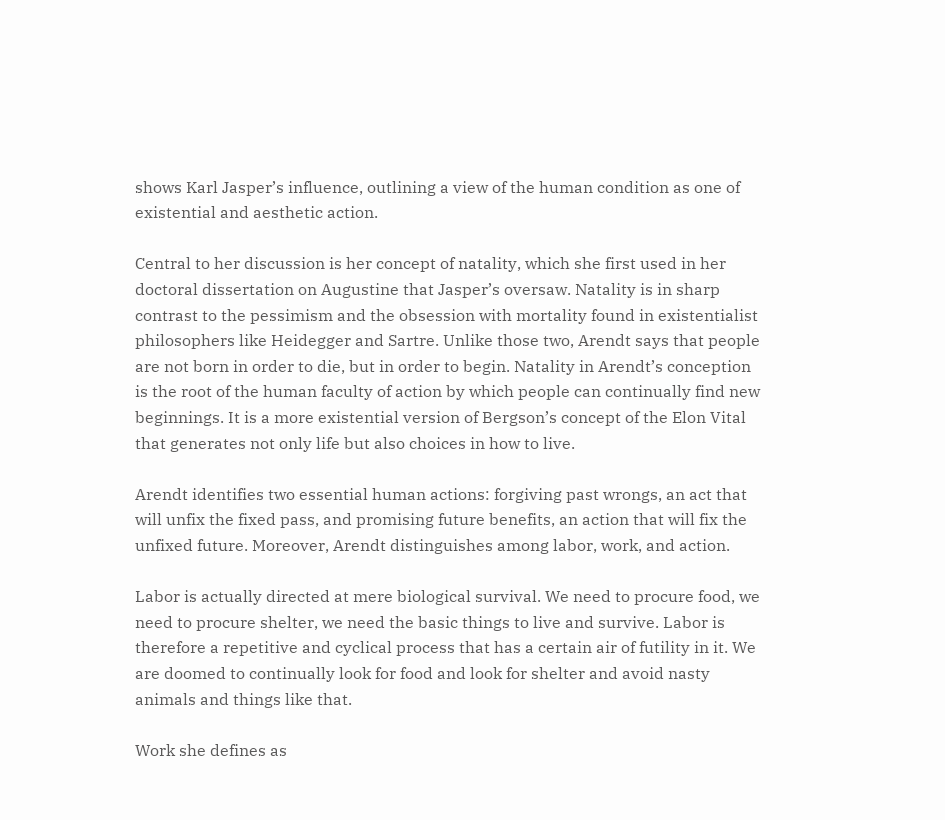shows Karl Jasper’s influence, outlining a view of the human condition as one of existential and aesthetic action.

Central to her discussion is her concept of natality, which she first used in her doctoral dissertation on Augustine that Jasper’s oversaw. Natality is in sharp contrast to the pessimism and the obsession with mortality found in existentialist philosophers like Heidegger and Sartre. Unlike those two, Arendt says that people are not born in order to die, but in order to begin. Natality in Arendt’s conception is the root of the human faculty of action by which people can continually find new beginnings. It is a more existential version of Bergson’s concept of the Elon Vital that generates not only life but also choices in how to live.

Arendt identifies two essential human actions: forgiving past wrongs, an act that will unfix the fixed pass, and promising future benefits, an action that will fix the unfixed future. Moreover, Arendt distinguishes among labor, work, and action.

Labor is actually directed at mere biological survival. We need to procure food, we need to procure shelter, we need the basic things to live and survive. Labor is therefore a repetitive and cyclical process that has a certain air of futility in it. We are doomed to continually look for food and look for shelter and avoid nasty animals and things like that.

Work she defines as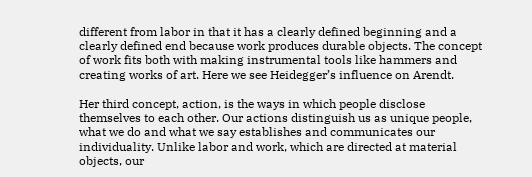different from labor in that it has a clearly defined beginning and a clearly defined end because work produces durable objects. The concept of work fits both with making instrumental tools like hammers and creating works of art. Here we see Heidegger’s influence on Arendt.

Her third concept, action, is the ways in which people disclose themselves to each other. Our actions distinguish us as unique people, what we do and what we say establishes and communicates our individuality. Unlike labor and work, which are directed at material objects, our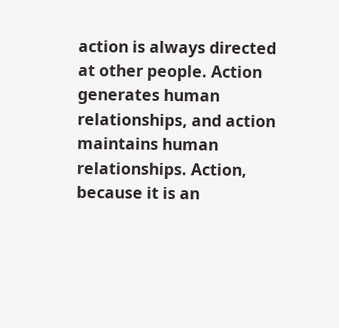action is always directed at other people. Action generates human relationships, and action maintains human relationships. Action, because it is an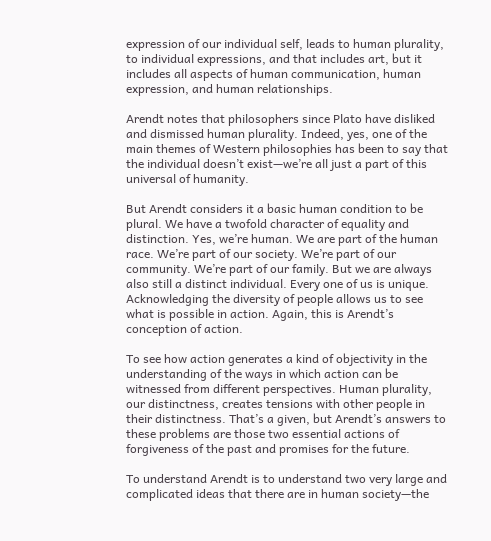expression of our individual self, leads to human plurality, to individual expressions, and that includes art, but it includes all aspects of human communication, human expression, and human relationships.

Arendt notes that philosophers since Plato have disliked and dismissed human plurality. Indeed, yes, one of the main themes of Western philosophies has been to say that the individual doesn’t exist—we’re all just a part of this universal of humanity.

But Arendt considers it a basic human condition to be plural. We have a twofold character of equality and distinction. Yes, we’re human. We are part of the human race. We’re part of our society. We’re part of our community. We’re part of our family. But we are always also still a distinct individual. Every one of us is unique. Acknowledging the diversity of people allows us to see what is possible in action. Again, this is Arendt’s conception of action.

To see how action generates a kind of objectivity in the understanding of the ways in which action can be witnessed from different perspectives. Human plurality, our distinctness, creates tensions with other people in their distinctness. That’s a given, but Arendt’s answers to these problems are those two essential actions of forgiveness of the past and promises for the future.

To understand Arendt is to understand two very large and complicated ideas that there are in human society—the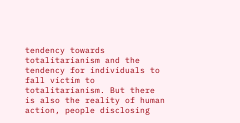tendency towards totalitarianism and the tendency for individuals to fall victim to totalitarianism. But there is also the reality of human action, people disclosing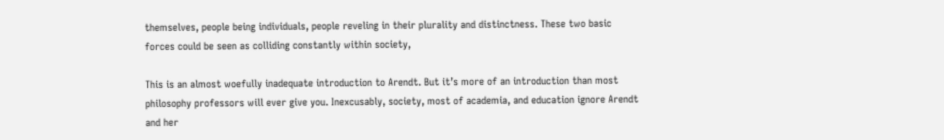themselves, people being individuals, people reveling in their plurality and distinctness. These two basic forces could be seen as colliding constantly within society,

This is an almost woefully inadequate introduction to Arendt. But it’s more of an introduction than most philosophy professors will ever give you. Inexcusably, society, most of academia, and education ignore Arendt and her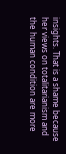insights. That is a shame because her views on totalitarianism and the human condition are more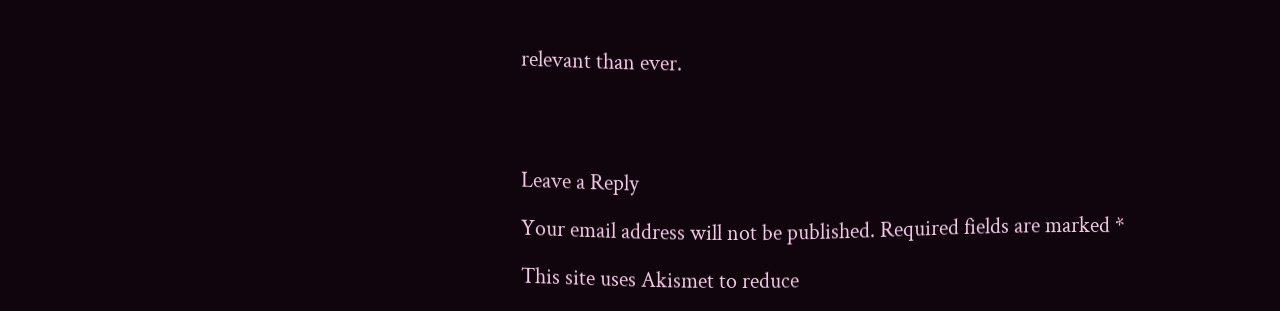relevant than ever.




Leave a Reply

Your email address will not be published. Required fields are marked *

This site uses Akismet to reduce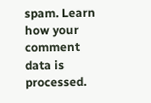spam. Learn how your comment data is processed.